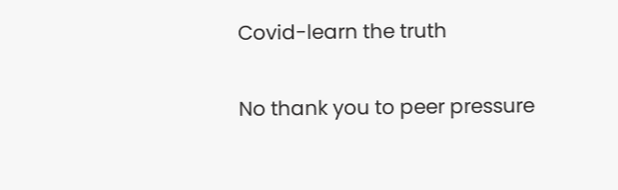Covid-learn the truth

No thank you to peer pressure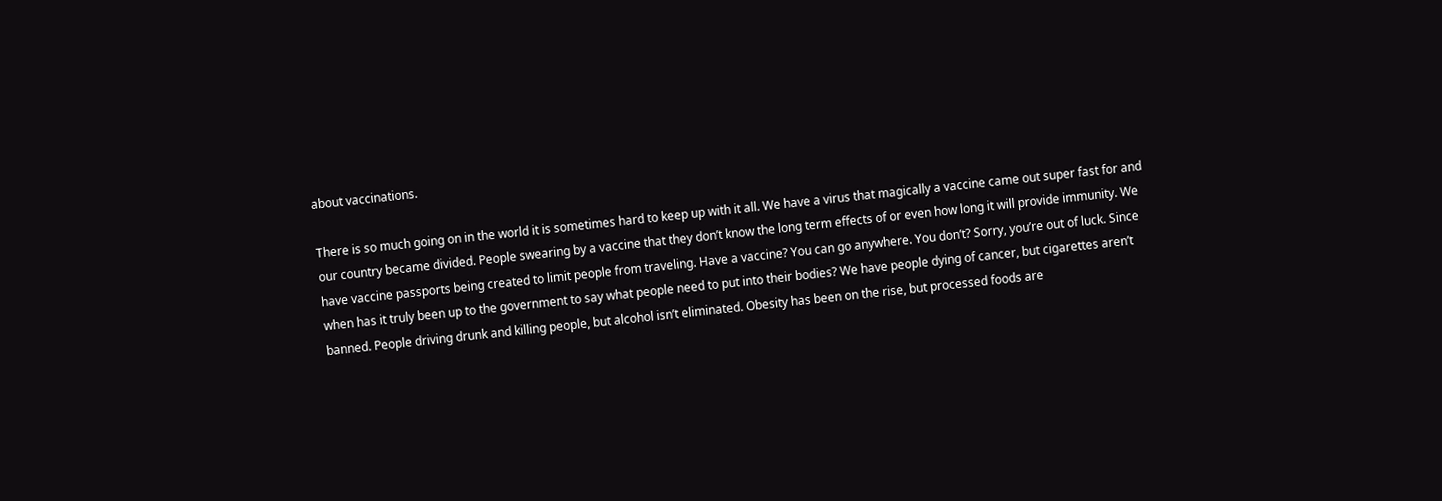about vaccinations.

There is so much going on in the world it is sometimes hard to keep up with it all. We have a virus that magically a vaccine came out super fast for and our country became divided. People swearing by a vaccine that they don’t know the long term effects of or even how long it will provide immunity. We have vaccine passports being created to limit people from traveling. Have a vaccine? You can go anywhere. You don’t? Sorry, you’re out of luck. Since when has it truly been up to the government to say what people need to put into their bodies? We have people dying of cancer, but cigarettes aren’t banned. People driving drunk and killing people, but alcohol isn’t eliminated. Obesity has been on the rise, but processed foods are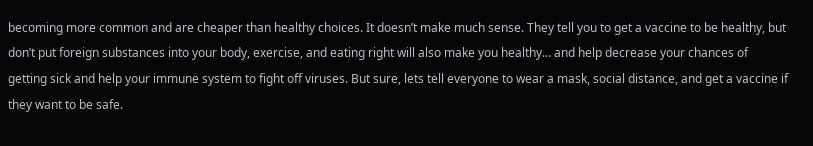becoming more common and are cheaper than healthy choices. It doesn’t make much sense. They tell you to get a vaccine to be healthy, but don’t put foreign substances into your body, exercise, and eating right will also make you healthy… and help decrease your chances of getting sick and help your immune system to fight off viruses. But sure, lets tell everyone to wear a mask, social distance, and get a vaccine if they want to be safe.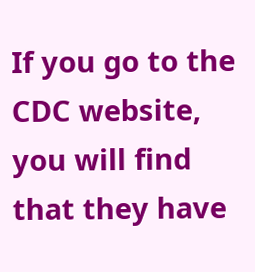If you go to the CDC website, you will find that they have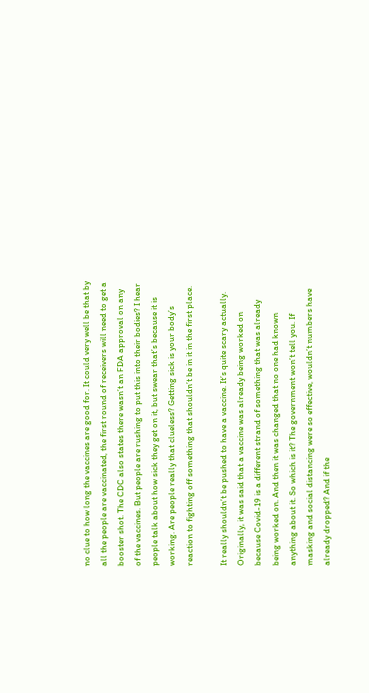no clue to how long the vaccines are good for. It could very well be that by all the people are vaccinated, the first round of receivers will need to get a booster shot. The CDC also states there wasn’t an FDA approval on any of the vaccines. But people are rushing to put this into their bodies? I hear people talk about how sick they get on it, but swear that’s because it is working. Are people really that clueless? Getting sick is your body’s reaction to fighting off something that shouldn’t be in it in the first place.

It really shouldn’t be pushed to have a vaccine. It’s quite scary actually. Originally, it was said that a vaccine was already being worked on because Covid-19 is a different strand of something that was already being worked on. And then it was changed that no one had known anything about it. So which is it? The government won’t tell you. If masking and social distancing were so effective, wouldn’t numbers have already dropped? And if the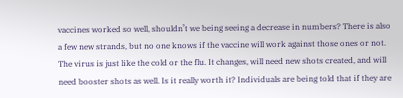vaccines worked so well, shouldn’t we being seeing a decrease in numbers? There is also a few new strands, but no one knows if the vaccine will work against those ones or not. The virus is just like the cold or the flu. It changes, will need new shots created, and will need booster shots as well. Is it really worth it? Individuals are being told that if they are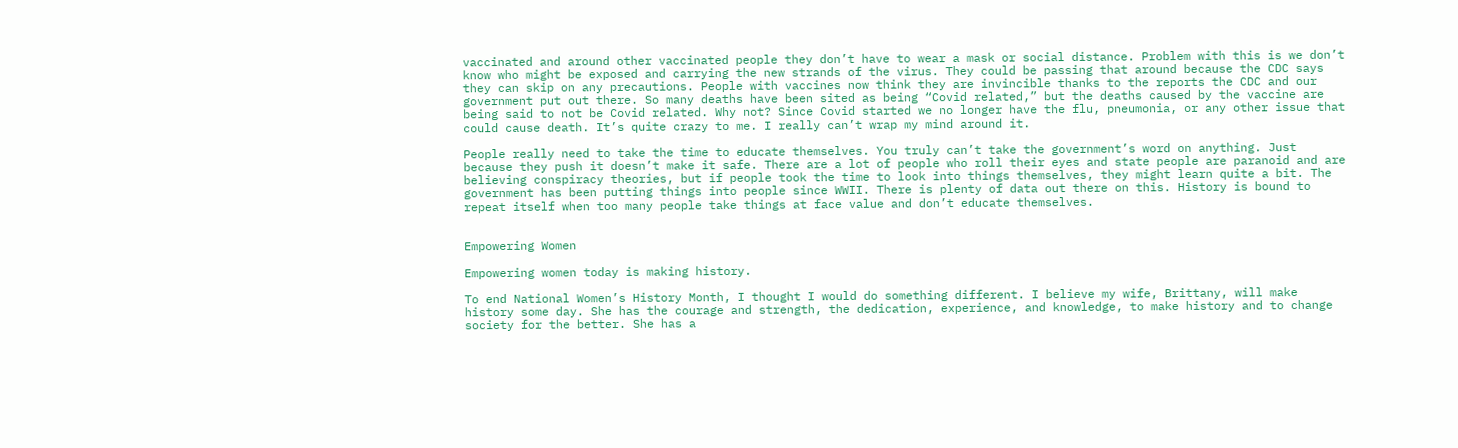vaccinated and around other vaccinated people they don’t have to wear a mask or social distance. Problem with this is we don’t know who might be exposed and carrying the new strands of the virus. They could be passing that around because the CDC says they can skip on any precautions. People with vaccines now think they are invincible thanks to the reports the CDC and our government put out there. So many deaths have been sited as being “Covid related,” but the deaths caused by the vaccine are being said to not be Covid related. Why not? Since Covid started we no longer have the flu, pneumonia, or any other issue that could cause death. It’s quite crazy to me. I really can’t wrap my mind around it.

People really need to take the time to educate themselves. You truly can’t take the government’s word on anything. Just because they push it doesn’t make it safe. There are a lot of people who roll their eyes and state people are paranoid and are believing conspiracy theories, but if people took the time to look into things themselves, they might learn quite a bit. The government has been putting things into people since WWII. There is plenty of data out there on this. History is bound to repeat itself when too many people take things at face value and don’t educate themselves.


Empowering Women

Empowering women today is making history.

To end National Women’s History Month, I thought I would do something different. I believe my wife, Brittany, will make history some day. She has the courage and strength, the dedication, experience, and knowledge, to make history and to change society for the better. She has a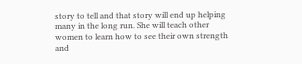story to tell and that story will end up helping many in the long run. She will teach other women to learn how to see their own strength and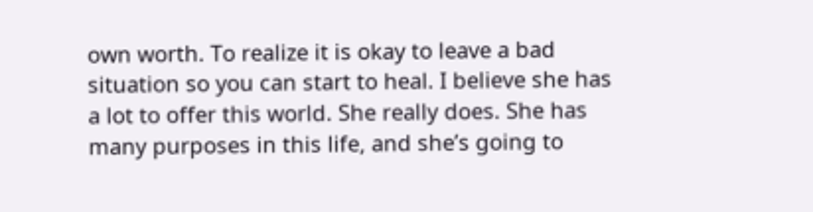own worth. To realize it is okay to leave a bad situation so you can start to heal. I believe she has a lot to offer this world. She really does. She has many purposes in this life, and she’s going to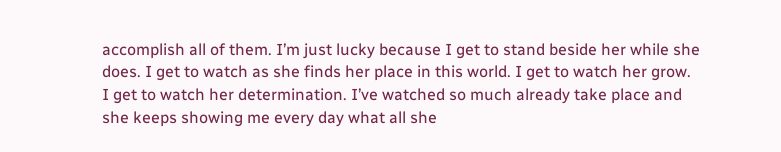accomplish all of them. I’m just lucky because I get to stand beside her while she does. I get to watch as she finds her place in this world. I get to watch her grow. I get to watch her determination. I’ve watched so much already take place and she keeps showing me every day what all she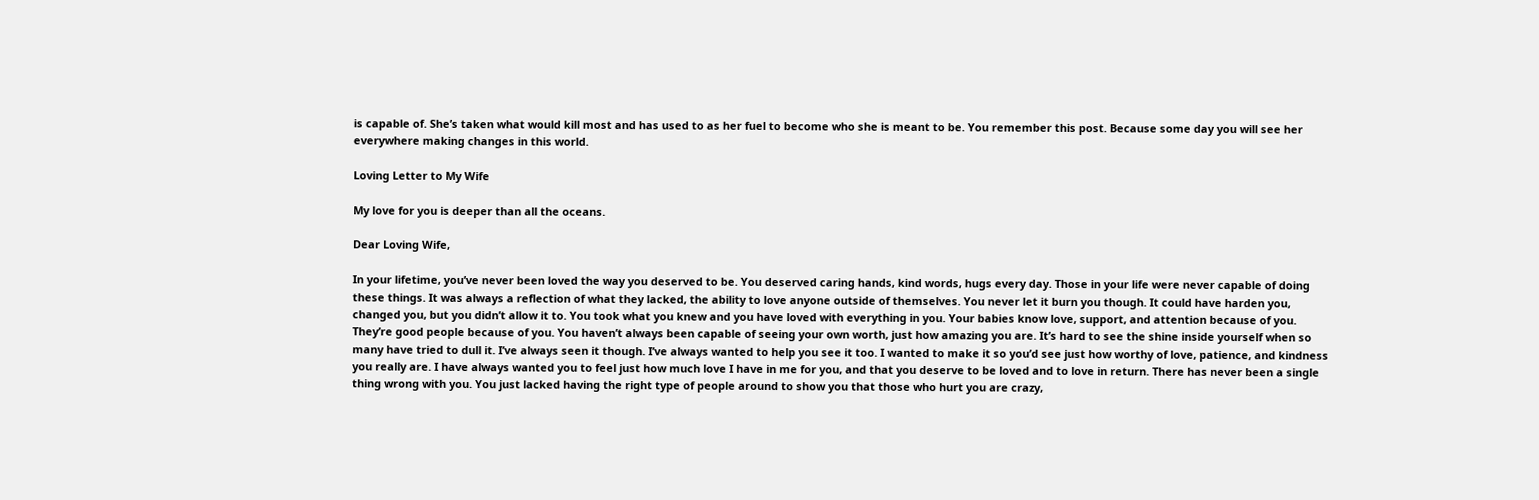is capable of. She’s taken what would kill most and has used to as her fuel to become who she is meant to be. You remember this post. Because some day you will see her everywhere making changes in this world.

Loving Letter to My Wife

My love for you is deeper than all the oceans.

Dear Loving Wife,

In your lifetime, you’ve never been loved the way you deserved to be. You deserved caring hands, kind words, hugs every day. Those in your life were never capable of doing these things. It was always a reflection of what they lacked, the ability to love anyone outside of themselves. You never let it burn you though. It could have harden you, changed you, but you didn’t allow it to. You took what you knew and you have loved with everything in you. Your babies know love, support, and attention because of you. They’re good people because of you. You haven’t always been capable of seeing your own worth, just how amazing you are. It’s hard to see the shine inside yourself when so many have tried to dull it. I’ve always seen it though. I’ve always wanted to help you see it too. I wanted to make it so you’d see just how worthy of love, patience, and kindness you really are. I have always wanted you to feel just how much love I have in me for you, and that you deserve to be loved and to love in return. There has never been a single thing wrong with you. You just lacked having the right type of people around to show you that those who hurt you are crazy,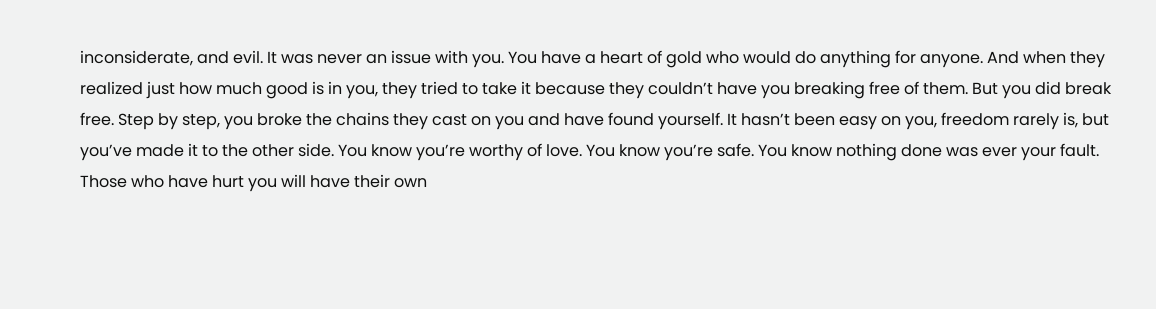inconsiderate, and evil. It was never an issue with you. You have a heart of gold who would do anything for anyone. And when they realized just how much good is in you, they tried to take it because they couldn’t have you breaking free of them. But you did break free. Step by step, you broke the chains they cast on you and have found yourself. It hasn’t been easy on you, freedom rarely is, but you’ve made it to the other side. You know you’re worthy of love. You know you’re safe. You know nothing done was ever your fault. Those who have hurt you will have their own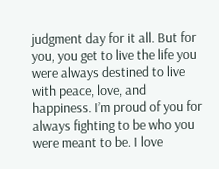judgment day for it all. But for you, you get to live the life you were always destined to live with peace, love, and happiness. I’m proud of you for always fighting to be who you were meant to be. I love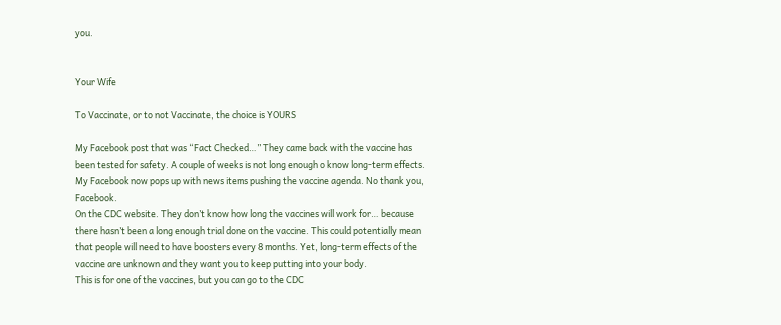you.


Your Wife

To Vaccinate, or to not Vaccinate, the choice is YOURS

My Facebook post that was “Fact Checked…” They came back with the vaccine has been tested for safety. A couple of weeks is not long enough o know long-term effects. My Facebook now pops up with news items pushing the vaccine agenda. No thank you, Facebook.
On the CDC website. They don’t know how long the vaccines will work for… because there hasn’t been a long enough trial done on the vaccine. This could potentially mean that people will need to have boosters every 8 months. Yet, long-term effects of the vaccine are unknown and they want you to keep putting into your body.
This is for one of the vaccines, but you can go to the CDC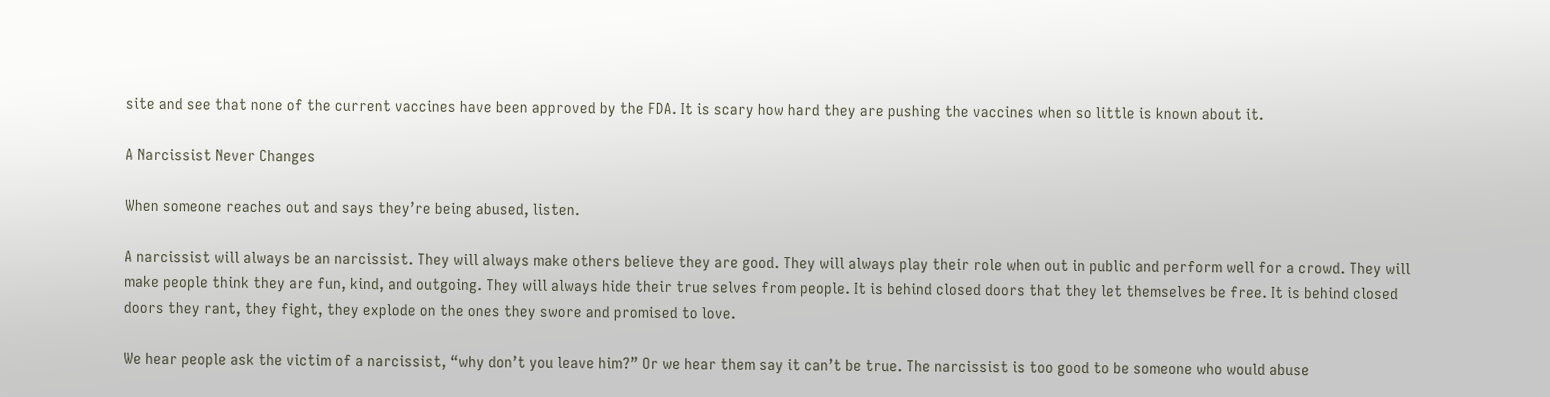site and see that none of the current vaccines have been approved by the FDA. It is scary how hard they are pushing the vaccines when so little is known about it.

A Narcissist Never Changes

When someone reaches out and says they’re being abused, listen.

A narcissist will always be an narcissist. They will always make others believe they are good. They will always play their role when out in public and perform well for a crowd. They will make people think they are fun, kind, and outgoing. They will always hide their true selves from people. It is behind closed doors that they let themselves be free. It is behind closed doors they rant, they fight, they explode on the ones they swore and promised to love.

We hear people ask the victim of a narcissist, “why don’t you leave him?” Or we hear them say it can’t be true. The narcissist is too good to be someone who would abuse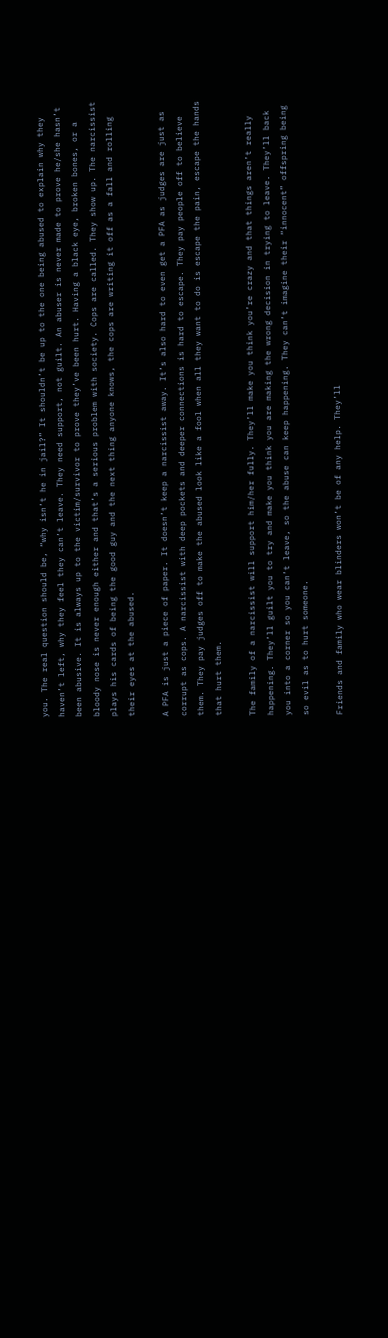you. The real question should be, “why isn’t he in jail?” It shouldn’t be up to the one being abused to explain why they haven’t left, why they feel they can’t leave. They need support, not guilt. An abuser is never made to prove he/she hasn’t been abusive. It is always up to the victim/survivor to prove they’ve been hurt. Having a black eye, broken bones, or a bloody nose is never enough either and that’s a serious problem with society. Cops are called. They show up. The narcissist plays his cards of being the good guy and the next thing anyone knows, the cops are writing it off as a fall and rolling their eyes at the abused.

A PFA is just a piece of paper. It doesn’t keep a narcissist away. It’s also hard to even get a PFA as judges are just as corrupt as cops. A narcissist with deep pockets and deeper connections is hard to escape. They pay people off to believe them. They pay judges off to make the abused look like a fool when all they want to do is escape the pain, escape the hands that hurt them.

The family of a narcissist will support him/her fully. They’ll make you think you’re crazy and that things aren’t really happening. They’ll guilt you to try and make you think you are making the wrong decision in trying to leave. They’ll back you into a corner so you can’t leave, so the abuse can keep happening. They can’t imagine their “innocent” offspring being so evil as to hurt someone.

Friends and family who wear blinders won’t be of any help. They’ll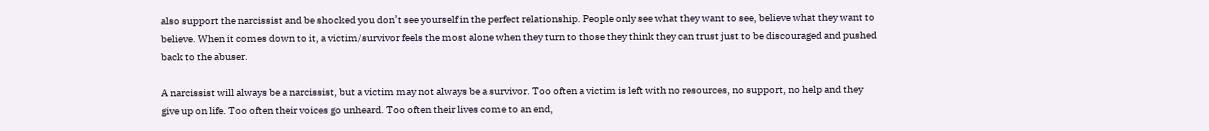also support the narcissist and be shocked you don’t see yourself in the perfect relationship. People only see what they want to see, believe what they want to believe. When it comes down to it, a victim/survivor feels the most alone when they turn to those they think they can trust just to be discouraged and pushed back to the abuser.

A narcissist will always be a narcissist, but a victim may not always be a survivor. Too often a victim is left with no resources, no support, no help and they give up on life. Too often their voices go unheard. Too often their lives come to an end,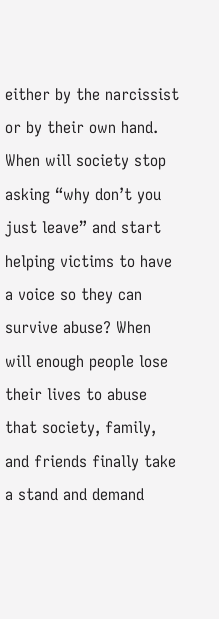either by the narcissist or by their own hand. When will society stop asking “why don’t you just leave” and start helping victims to have a voice so they can survive abuse? When will enough people lose their lives to abuse that society, family, and friends finally take a stand and demand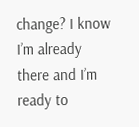change? I know I’m already there and I’m ready to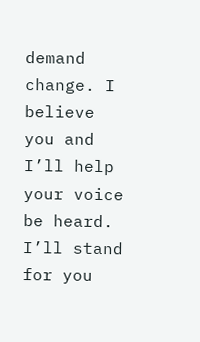demand change. I believe you and I’ll help your voice be heard. I’ll stand for you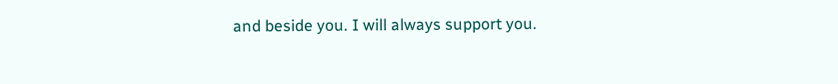and beside you. I will always support you.